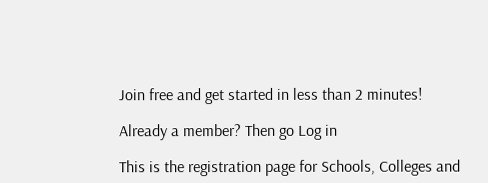Join free and get started in less than 2 minutes!

Already a member? Then go Log in

This is the registration page for Schools, Colleges and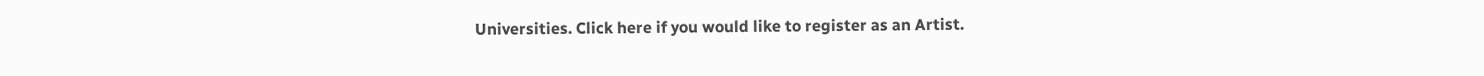Universities. Click here if you would like to register as an Artist.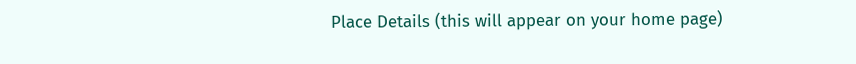Place Details (this will appear on your home page)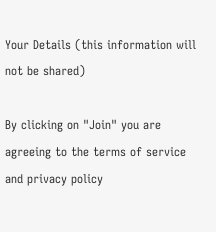Your Details (this information will not be shared)

By clicking on "Join" you are agreeing to the terms of service and privacy policy